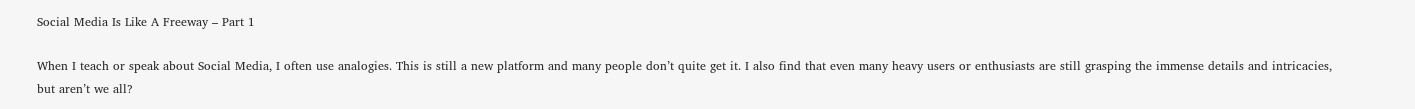Social Media Is Like A Freeway – Part 1

When I teach or speak about Social Media, I often use analogies. This is still a new platform and many people don’t quite get it. I also find that even many heavy users or enthusiasts are still grasping the immense details and intricacies, but aren’t we all?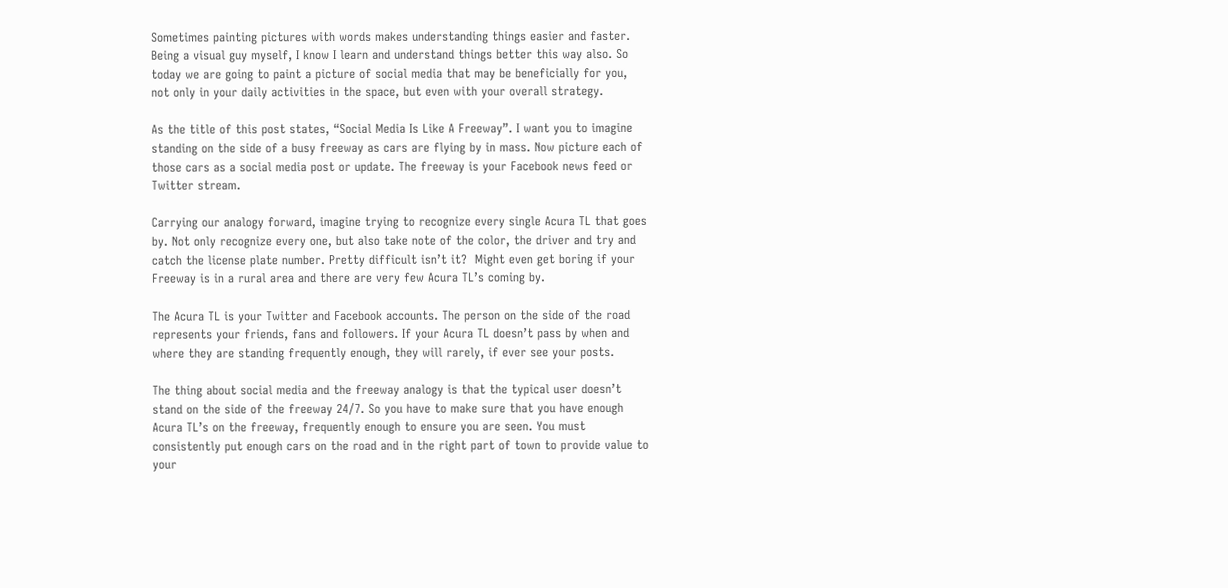Sometimes painting pictures with words makes understanding things easier and faster.  Being a visual guy myself, I know I learn and understand things better this way also. So today we are going to paint a picture of social media that may be beneficially for you, not only in your daily activities in the space, but even with your overall strategy.

As the title of this post states, “Social Media Is Like A Freeway”. I want you to imagine standing on the side of a busy freeway as cars are flying by in mass. Now picture each of those cars as a social media post or update. The freeway is your Facebook news feed or Twitter stream.

Carrying our analogy forward, imagine trying to recognize every single Acura TL that goes by. Not only recognize every one, but also take note of the color, the driver and try and catch the license plate number. Pretty difficult isn’t it?  Might even get boring if your Freeway is in a rural area and there are very few Acura TL’s coming by.

The Acura TL is your Twitter and Facebook accounts. The person on the side of the road represents your friends, fans and followers. If your Acura TL doesn’t pass by when and where they are standing frequently enough, they will rarely, if ever see your posts.

The thing about social media and the freeway analogy is that the typical user doesn’t stand on the side of the freeway 24/7. So you have to make sure that you have enough Acura TL’s on the freeway, frequently enough to ensure you are seen. You must consistently put enough cars on the road and in the right part of town to provide value to your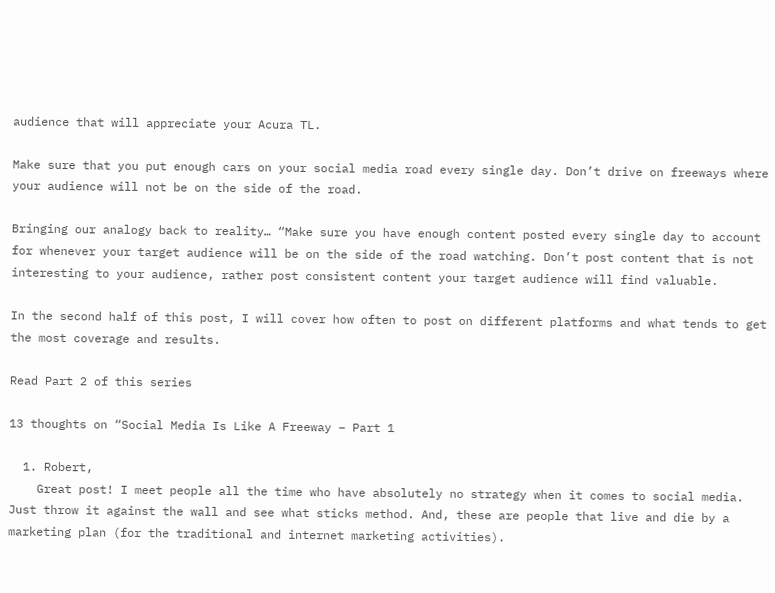audience that will appreciate your Acura TL.

Make sure that you put enough cars on your social media road every single day. Don’t drive on freeways where your audience will not be on the side of the road.

Bringing our analogy back to reality… “Make sure you have enough content posted every single day to account for whenever your target audience will be on the side of the road watching. Don’t post content that is not interesting to your audience, rather post consistent content your target audience will find valuable.

In the second half of this post, I will cover how often to post on different platforms and what tends to get the most coverage and results.

Read Part 2 of this series

13 thoughts on “Social Media Is Like A Freeway – Part 1

  1. Robert,
    Great post! I meet people all the time who have absolutely no strategy when it comes to social media. Just throw it against the wall and see what sticks method. And, these are people that live and die by a marketing plan (for the traditional and internet marketing activities).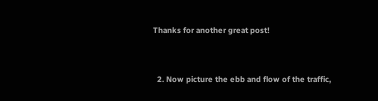Thanks for another great post!


  2. Now picture the ebb and flow of the traffic,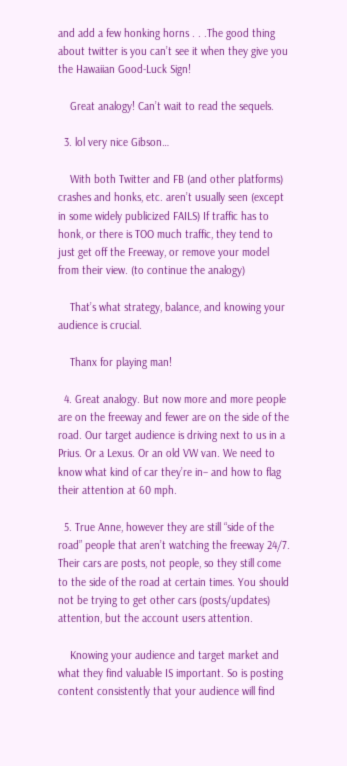and add a few honking horns . . .The good thing about twitter is you can’t see it when they give you the Hawaiian Good-Luck Sign!

    Great analogy! Can’t wait to read the sequels.

  3. lol very nice Gibson…

    With both Twitter and FB (and other platforms) crashes and honks, etc. aren’t usually seen (except in some widely publicized FAILS) If traffic has to honk, or there is TOO much traffic, they tend to just get off the Freeway, or remove your model from their view. (to continue the analogy)

    That’s what strategy, balance, and knowing your audience is crucial.

    Thanx for playing man!

  4. Great analogy. But now more and more people are on the freeway and fewer are on the side of the road. Our target audience is driving next to us in a Prius. Or a Lexus. Or an old VW van. We need to know what kind of car they’re in– and how to flag their attention at 60 mph.

  5. True Anne, however they are still “side of the road” people that aren’t watching the freeway 24/7. Their cars are posts, not people, so they still come to the side of the road at certain times. You should not be trying to get other cars (posts/updates) attention, but the account users attention.

    Knowing your audience and target market and what they find valuable IS important. So is posting content consistently that your audience will find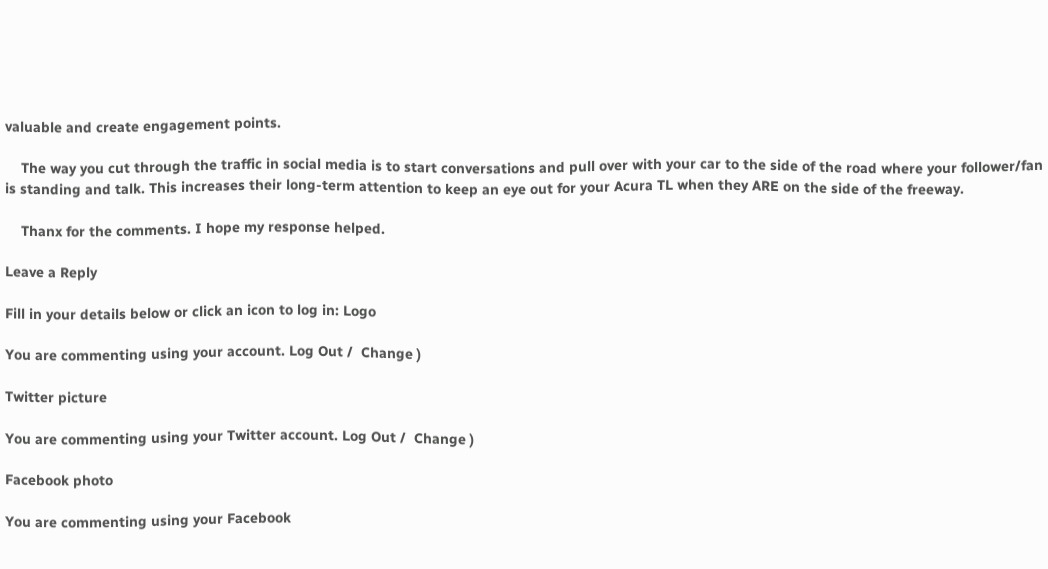valuable and create engagement points.

    The way you cut through the traffic in social media is to start conversations and pull over with your car to the side of the road where your follower/fan is standing and talk. This increases their long-term attention to keep an eye out for your Acura TL when they ARE on the side of the freeway.

    Thanx for the comments. I hope my response helped.

Leave a Reply

Fill in your details below or click an icon to log in: Logo

You are commenting using your account. Log Out /  Change )

Twitter picture

You are commenting using your Twitter account. Log Out /  Change )

Facebook photo

You are commenting using your Facebook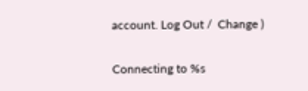account. Log Out /  Change )

Connecting to %s